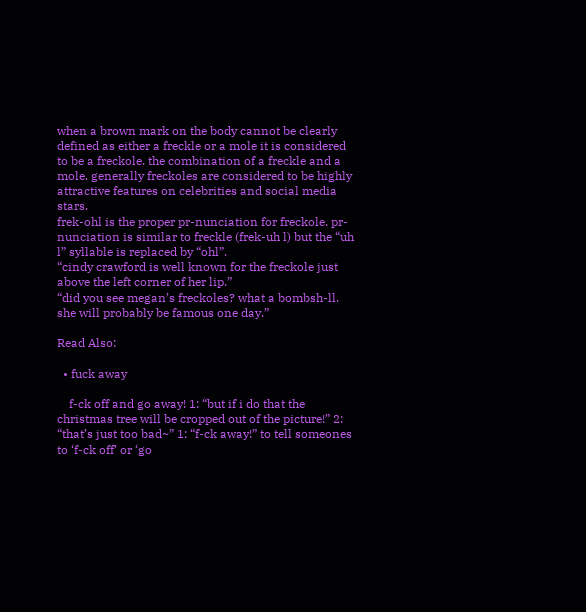when a brown mark on the body cannot be clearly defined as either a freckle or a mole it is considered to be a freckole. the combination of a freckle and a mole. generally freckoles are considered to be highly attractive features on celebrities and social media stars.
frek-ohl is the proper pr-nunciation for freckole. pr-nunciation is similar to freckle (frek-uh l) but the “uh l” syllable is replaced by “ohl”.
“cindy crawford is well known for the freckole just above the left corner of her lip.”
“did you see megan’s freckoles? what a bombsh-ll. she will probably be famous one day.”

Read Also:

  • fuck away

    f-ck off and go away! 1: “but if i do that the christmas tree will be cropped out of the picture!” 2: “that’s just too bad~” 1: “f-ck away!” to tell someones to ‘f-ck off’ or ‘go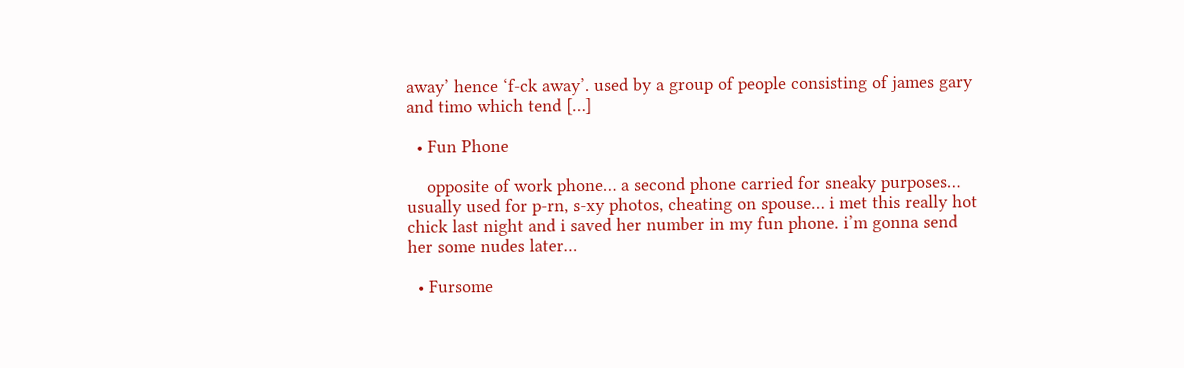away’ hence ‘f-ck away’. used by a group of people consisting of james gary and timo which tend […]

  • Fun Phone

    opposite of work phone… a second phone carried for sneaky purposes… usually used for p-rn, s-xy photos, cheating on spouse… i met this really hot chick last night and i saved her number in my fun phone. i’m gonna send her some nudes later…

  • Fursome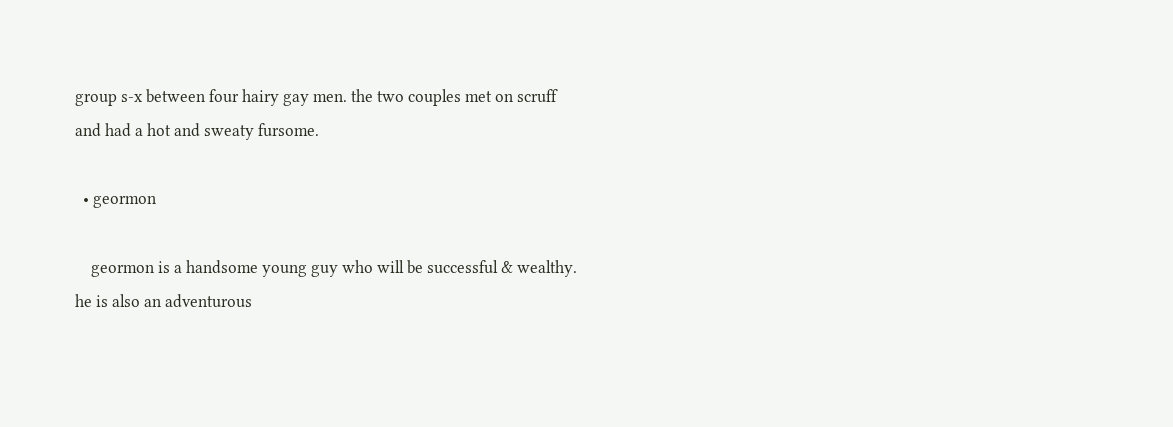group s-x between four hairy gay men. the two couples met on scruff and had a hot and sweaty fursome.

  • geormon

    geormon is a handsome young guy who will be successful & wealthy. he is also an adventurous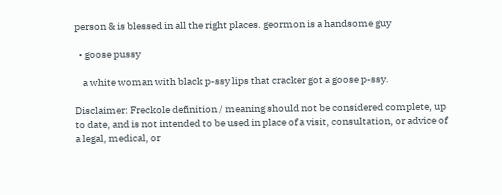person & is blessed in all the right places. geormon is a handsome guy

  • goose pussy

    a white woman with black p-ssy lips that cracker got a goose p-ssy.

Disclaimer: Freckole definition / meaning should not be considered complete, up to date, and is not intended to be used in place of a visit, consultation, or advice of a legal, medical, or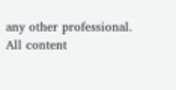any other professional. All content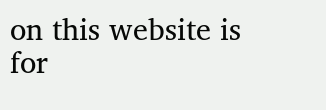on this website is for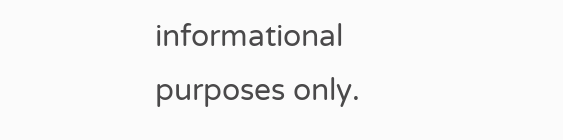informational purposes only.